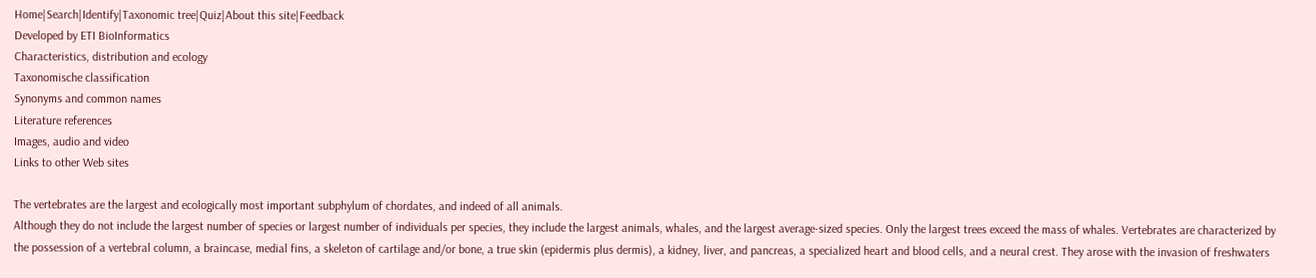Home|Search|Identify|Taxonomic tree|Quiz|About this site|Feedback
Developed by ETI BioInformatics
Characteristics, distribution and ecology
Taxonomische classification
Synonyms and common names
Literature references
Images, audio and video
Links to other Web sites

The vertebrates are the largest and ecologically most important subphylum of chordates, and indeed of all animals.
Although they do not include the largest number of species or largest number of individuals per species, they include the largest animals, whales, and the largest average-sized species. Only the largest trees exceed the mass of whales. Vertebrates are characterized by the possession of a vertebral column, a braincase, medial fins, a skeleton of cartilage and/or bone, a true skin (epidermis plus dermis), a kidney, liver, and pancreas, a specialized heart and blood cells, and a neural crest. They arose with the invasion of freshwaters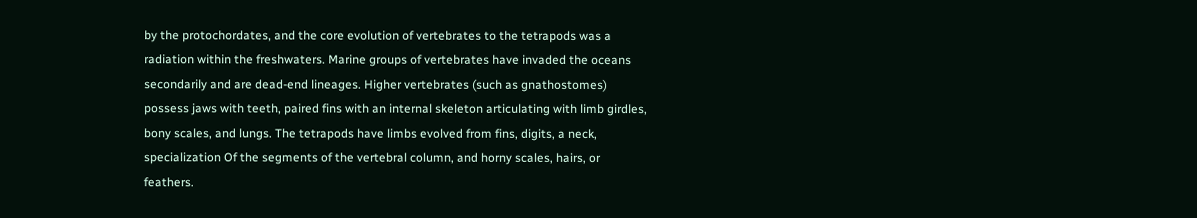by the protochordates, and the core evolution of vertebrates to the tetrapods was a radiation within the freshwaters. Marine groups of vertebrates have invaded the oceans secondarily and are dead-end lineages. Higher vertebrates (such as gnathostomes) possess jaws with teeth, paired fins with an internal skeleton articulating with limb girdles, bony scales, and lungs. The tetrapods have limbs evolved from fins, digits, a neck, specialization Of the segments of the vertebral column, and horny scales, hairs, or feathers.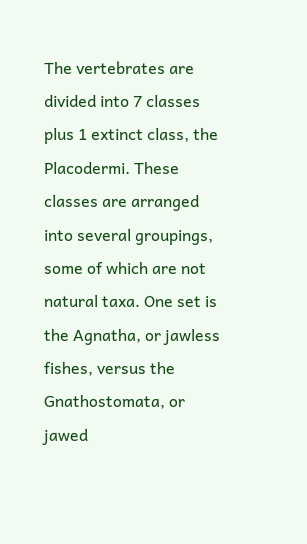The vertebrates are divided into 7 classes plus 1 extinct class, the Placodermi. These classes are arranged into several groupings, some of which are not natural taxa. One set is the Agnatha, or jawless fishes, versus the Gnathostomata, or jawed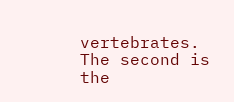vertebrates. The second is the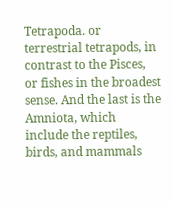Tetrapoda. or terrestrial tetrapods, in contrast to the Pisces, or fishes in the broadest sense. And the last is the Amniota, which include the reptiles, birds, and mammals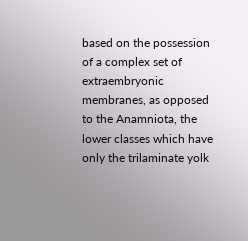based on the possession of a complex set of extraembryonic membranes, as opposed to the Anamniota, the lower classes which have only the trilaminate yolk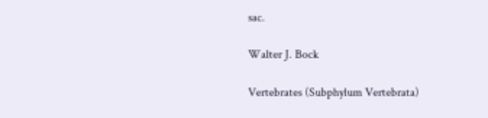sac.

Walter J. Bock

Vertebrates (Subphylum Vertebrata)